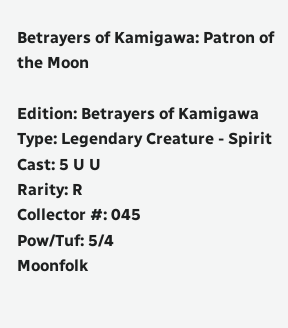Betrayers of Kamigawa: Patron of the Moon

Edition: Betrayers of Kamigawa
Type: Legendary Creature - Spirit
Cast: 5 U U
Rarity: R
Collector #: 045
Pow/Tuf: 5/4
Moonfolk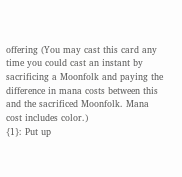offering (You may cast this card any time you could cast an instant by sacrificing a Moonfolk and paying the difference in mana costs between this and the sacrificed Moonfolk. Mana cost includes color.)
{1}: Put up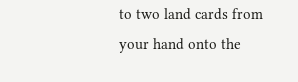to two land cards from your hand onto the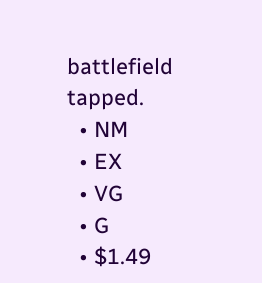battlefield tapped.
  • NM
  • EX
  • VG
  • G
  • $1.49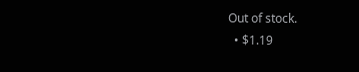Out of stock.
  • $1.19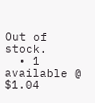Out of stock.
  • 1 available @ $1.04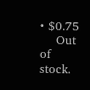• $0.75
    Out of stock.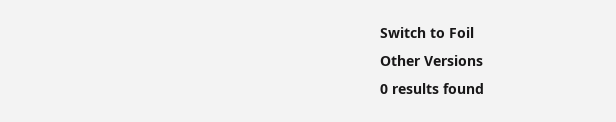Switch to Foil
Other Versions
0 results found